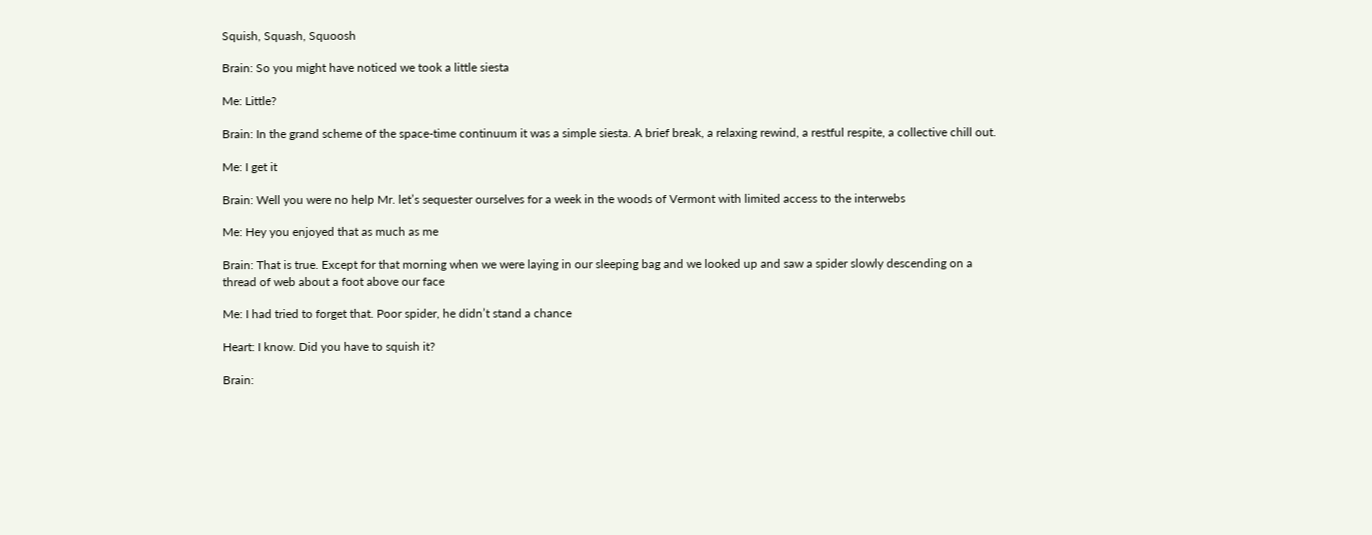Squish, Squash, Squoosh

Brain: So you might have noticed we took a little siesta

Me: Little?

Brain: In the grand scheme of the space-time continuum it was a simple siesta. A brief break, a relaxing rewind, a restful respite, a collective chill out.

Me: I get it

Brain: Well you were no help Mr. let’s sequester ourselves for a week in the woods of Vermont with limited access to the interwebs

Me: Hey you enjoyed that as much as me

Brain: That is true. Except for that morning when we were laying in our sleeping bag and we looked up and saw a spider slowly descending on a thread of web about a foot above our face

Me: I had tried to forget that. Poor spider, he didn’t stand a chance

Heart: I know. Did you have to squish it?

Brain: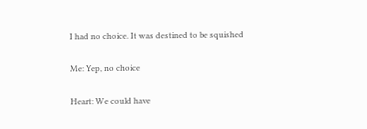I had no choice. It was destined to be squished

Me: Yep, no choice

Heart: We could have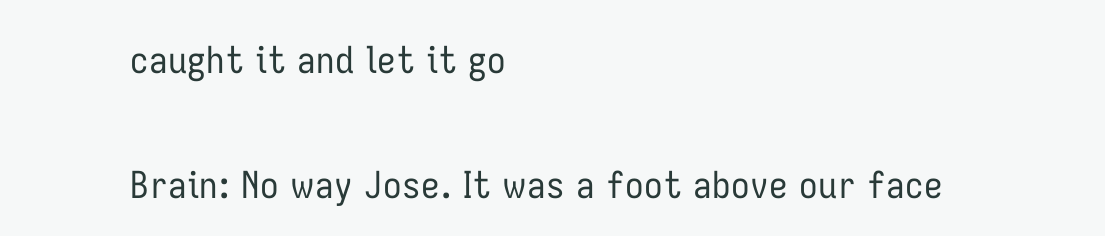caught it and let it go

Brain: No way Jose. It was a foot above our face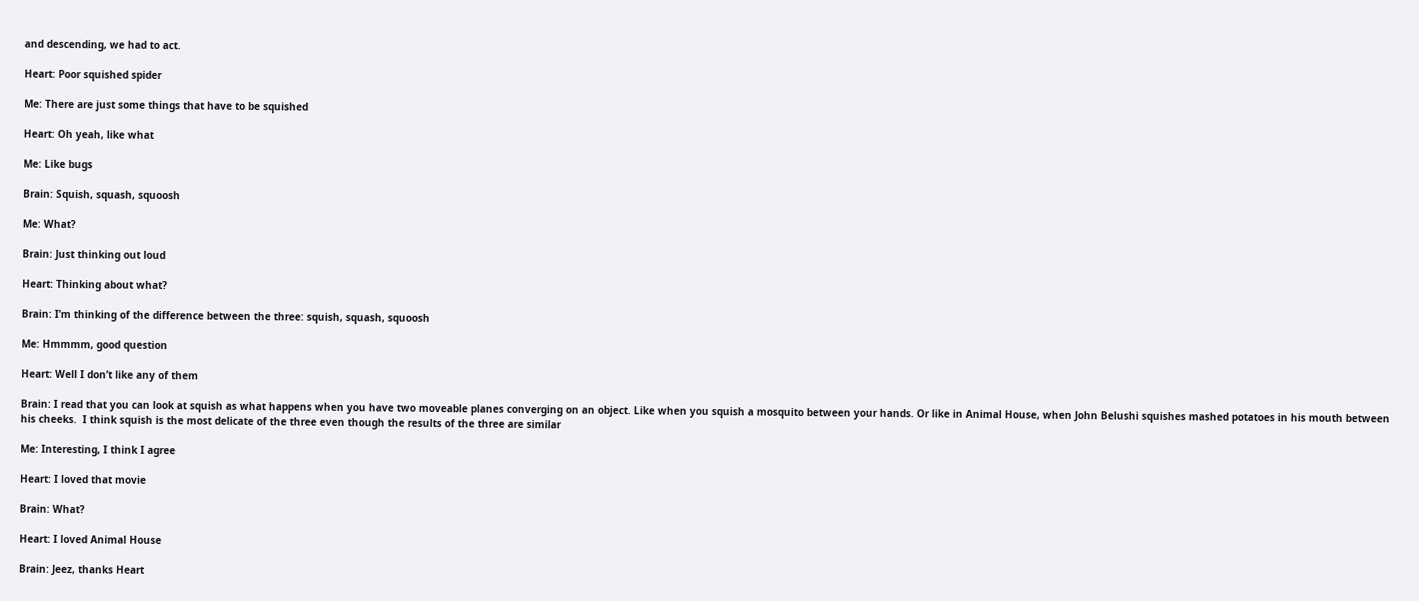and descending, we had to act.

Heart: Poor squished spider

Me: There are just some things that have to be squished

Heart: Oh yeah, like what

Me: Like bugs

Brain: Squish, squash, squoosh

Me: What?

Brain: Just thinking out loud

Heart: Thinking about what?

Brain: I’m thinking of the difference between the three: squish, squash, squoosh

Me: Hmmmm, good question

Heart: Well I don’t like any of them

Brain: I read that you can look at squish as what happens when you have two moveable planes converging on an object. Like when you squish a mosquito between your hands. Or like in Animal House, when John Belushi squishes mashed potatoes in his mouth between his cheeks.  I think squish is the most delicate of the three even though the results of the three are similar

Me: Interesting, I think I agree

Heart: I loved that movie

Brain: What?

Heart: I loved Animal House

Brain: Jeez, thanks Heart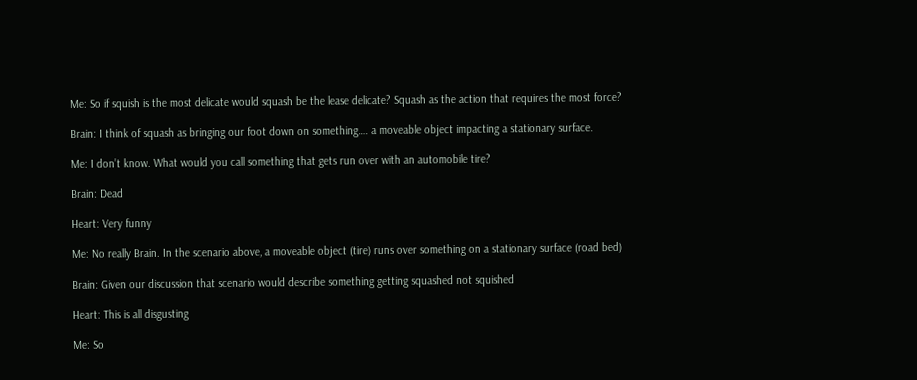Me: So if squish is the most delicate would squash be the lease delicate? Squash as the action that requires the most force?

Brain: I think of squash as bringing our foot down on something…. a moveable object impacting a stationary surface.

Me: I don’t know. What would you call something that gets run over with an automobile tire?

Brain: Dead

Heart: Very funny

Me: No really Brain. In the scenario above, a moveable object (tire) runs over something on a stationary surface (road bed)

Brain: Given our discussion that scenario would describe something getting squashed not squished

Heart: This is all disgusting

Me: So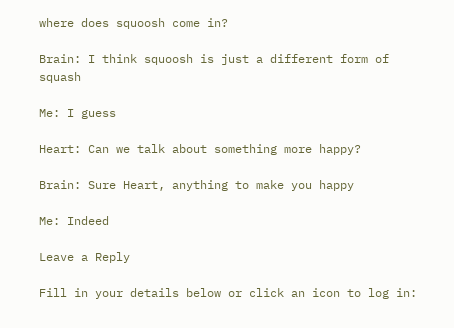where does squoosh come in?

Brain: I think squoosh is just a different form of squash

Me: I guess

Heart: Can we talk about something more happy?

Brain: Sure Heart, anything to make you happy

Me: Indeed

Leave a Reply

Fill in your details below or click an icon to log in: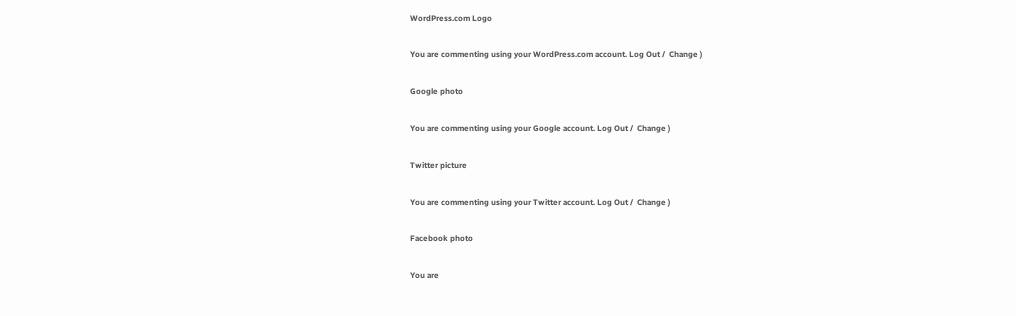WordPress.com Logo

You are commenting using your WordPress.com account. Log Out /  Change )

Google photo

You are commenting using your Google account. Log Out /  Change )

Twitter picture

You are commenting using your Twitter account. Log Out /  Change )

Facebook photo

You are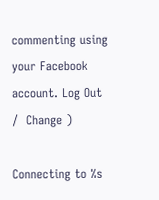commenting using your Facebook account. Log Out /  Change )

Connecting to %s